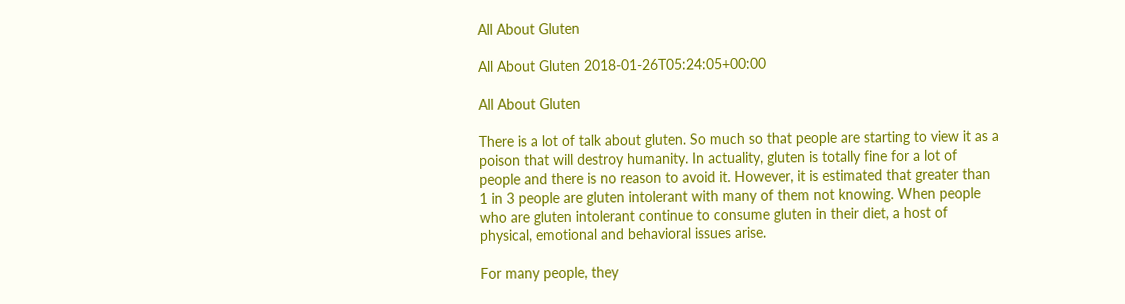All About Gluten

All About Gluten 2018-01-26T05:24:05+00:00

All About Gluten

There is a lot of talk about gluten. So much so that people are starting to view it as a poison that will destroy humanity. In actuality, gluten is totally fine for a lot of people and there is no reason to avoid it. However, it is estimated that greater than 1 in 3 people are gluten intolerant with many of them not knowing. When people who are gluten intolerant continue to consume gluten in their diet, a host of physical, emotional and behavioral issues arise.

For many people, they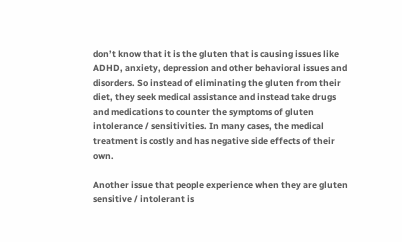don’t know that it is the gluten that is causing issues like ADHD, anxiety, depression and other behavioral issues and disorders. So instead of eliminating the gluten from their diet, they seek medical assistance and instead take drugs and medications to counter the symptoms of gluten intolerance / sensitivities. In many cases, the medical treatment is costly and has negative side effects of their own.

Another issue that people experience when they are gluten sensitive / intolerant is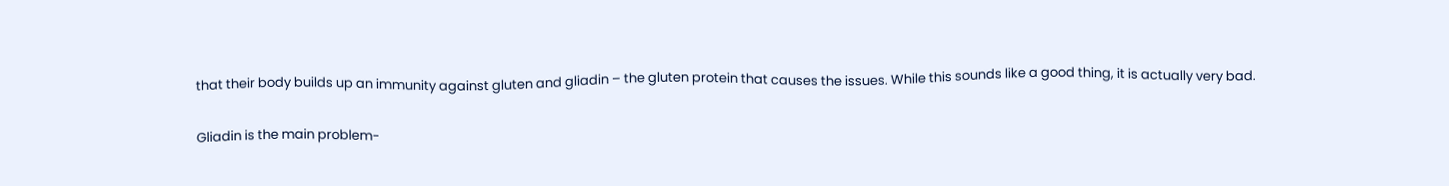that their body builds up an immunity against gluten and gliadin – the gluten protein that causes the issues. While this sounds like a good thing, it is actually very bad.

Gliadin is the main problem-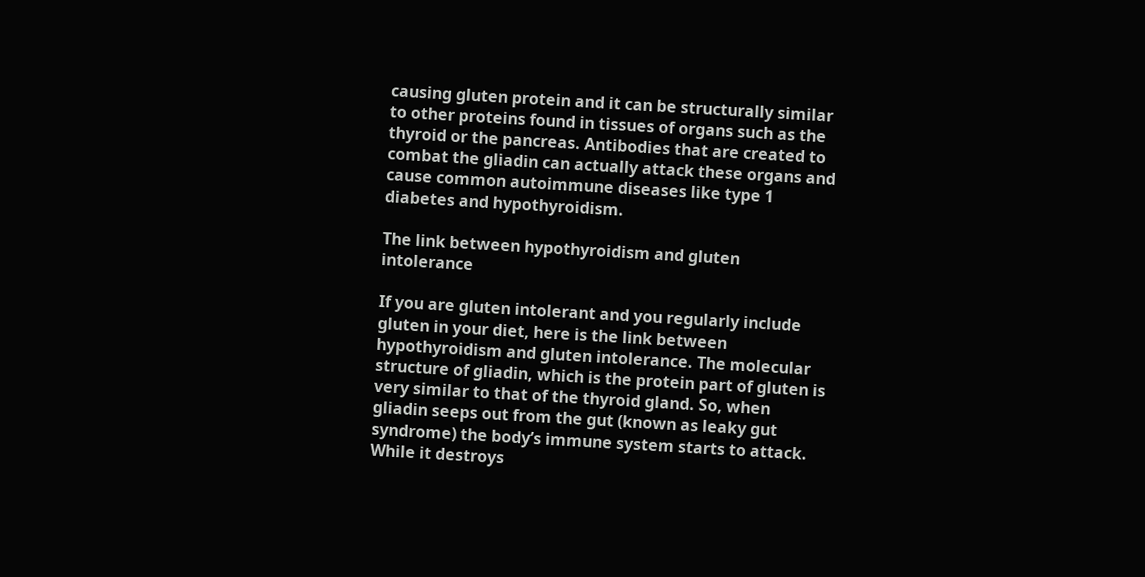causing gluten protein and it can be structurally similar to other proteins found in tissues of organs such as the thyroid or the pancreas. Antibodies that are created to combat the gliadin can actually attack these organs and cause common autoimmune diseases like type 1 diabetes and hypothyroidism.

The link between hypothyroidism and gluten intolerance

If you are gluten intolerant and you regularly include gluten in your diet, here is the link between hypothyroidism and gluten intolerance. The molecular structure of gliadin, which is the protein part of gluten is very similar to that of the thyroid gland. So, when gliadin seeps out from the gut (known as leaky gut syndrome) the body’s immune system starts to attack. While it destroys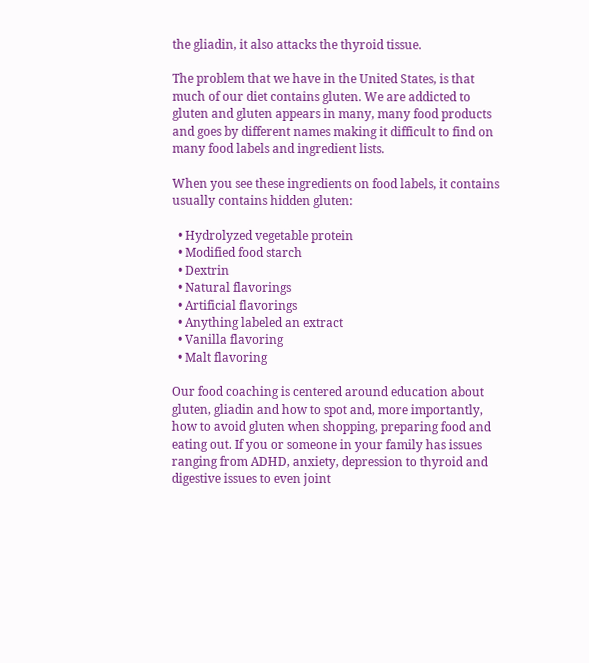the gliadin, it also attacks the thyroid tissue.

The problem that we have in the United States, is that much of our diet contains gluten. We are addicted to gluten and gluten appears in many, many food products and goes by different names making it difficult to find on many food labels and ingredient lists.

When you see these ingredients on food labels, it contains usually contains hidden gluten:

  • Hydrolyzed vegetable protein
  • Modified food starch
  • Dextrin
  • Natural flavorings
  • Artificial flavorings
  • Anything labeled an extract
  • Vanilla flavoring
  • Malt flavoring

Our food coaching is centered around education about gluten, gliadin and how to spot and, more importantly, how to avoid gluten when shopping, preparing food and eating out. If you or someone in your family has issues ranging from ADHD, anxiety, depression to thyroid and digestive issues to even joint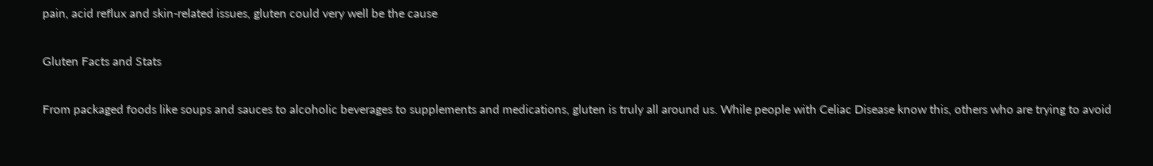pain, acid reflux and skin-related issues, gluten could very well be the cause

Gluten Facts and Stats

From packaged foods like soups and sauces to alcoholic beverages to supplements and medications, gluten is truly all around us. While people with Celiac Disease know this, others who are trying to avoid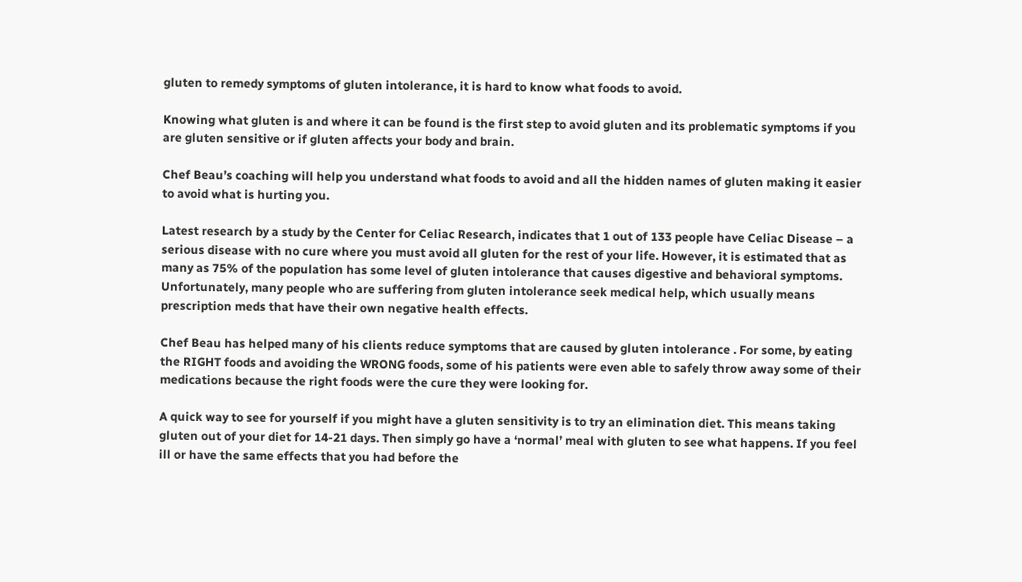gluten to remedy symptoms of gluten intolerance, it is hard to know what foods to avoid.

Knowing what gluten is and where it can be found is the first step to avoid gluten and its problematic symptoms if you are gluten sensitive or if gluten affects your body and brain.

Chef Beau’s coaching will help you understand what foods to avoid and all the hidden names of gluten making it easier to avoid what is hurting you.

Latest research by a study by the Center for Celiac Research, indicates that 1 out of 133 people have Celiac Disease – a serious disease with no cure where you must avoid all gluten for the rest of your life. However, it is estimated that as many as 75% of the population has some level of gluten intolerance that causes digestive and behavioral symptoms. Unfortunately, many people who are suffering from gluten intolerance seek medical help, which usually means prescription meds that have their own negative health effects.

Chef Beau has helped many of his clients reduce symptoms that are caused by gluten intolerance . For some, by eating the RIGHT foods and avoiding the WRONG foods, some of his patients were even able to safely throw away some of their medications because the right foods were the cure they were looking for.

A quick way to see for yourself if you might have a gluten sensitivity is to try an elimination diet. This means taking gluten out of your diet for 14-21 days. Then simply go have a ‘normal’ meal with gluten to see what happens. If you feel ill or have the same effects that you had before the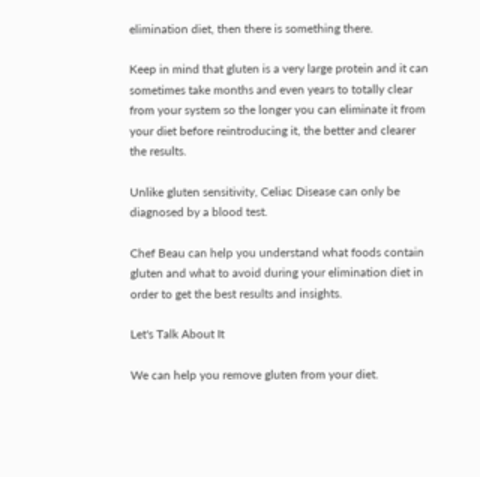elimination diet, then there is something there.

Keep in mind that gluten is a very large protein and it can sometimes take months and even years to totally clear from your system so the longer you can eliminate it from your diet before reintroducing it, the better and clearer the results.

Unlike gluten sensitivity, Celiac Disease can only be diagnosed by a blood test.

Chef Beau can help you understand what foods contain gluten and what to avoid during your elimination diet in order to get the best results and insights.

Let's Talk About It

We can help you remove gluten from your diet.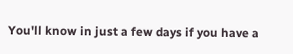You'll know in just a few days if you have a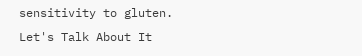sensitivity to gluten.
Let's Talk About It